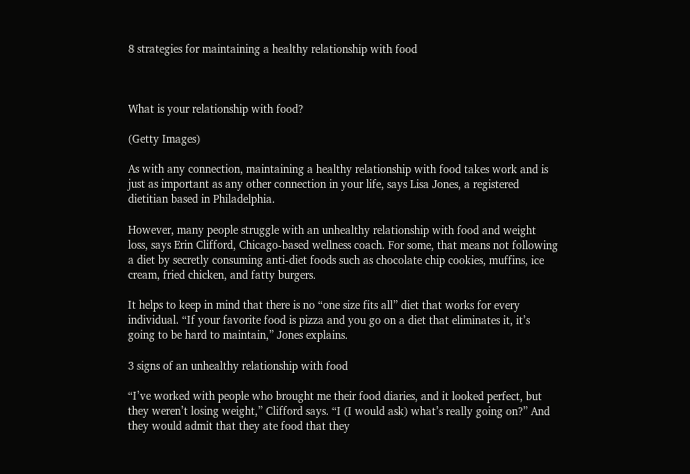8 strategies for maintaining a healthy relationship with food



What is your relationship with food?

(Getty Images)

As with any connection, maintaining a healthy relationship with food takes work and is just as important as any other connection in your life, says Lisa Jones, a registered dietitian based in Philadelphia.

However, many people struggle with an unhealthy relationship with food and weight loss, says Erin Clifford, Chicago-based wellness coach. For some, that means not following a diet by secretly consuming anti-diet foods such as chocolate chip cookies, muffins, ice cream, fried chicken, and fatty burgers.

It helps to keep in mind that there is no “one size fits all” diet that works for every individual. “If your favorite food is pizza and you go on a diet that eliminates it, it’s going to be hard to maintain,” Jones explains.

3 signs of an unhealthy relationship with food

“I’ve worked with people who brought me their food diaries, and it looked perfect, but they weren’t losing weight,” Clifford says. “I (I would ask) what’s really going on?” And they would admit that they ate food that they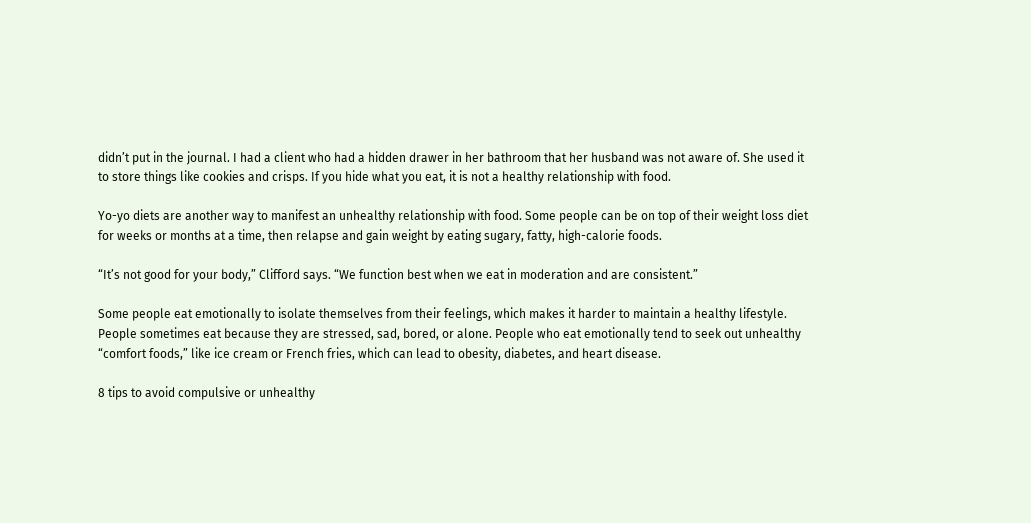didn’t put in the journal. I had a client who had a hidden drawer in her bathroom that her husband was not aware of. She used it to store things like cookies and crisps. If you hide what you eat, it is not a healthy relationship with food.

Yo-yo diets are another way to manifest an unhealthy relationship with food. Some people can be on top of their weight loss diet for weeks or months at a time, then relapse and gain weight by eating sugary, fatty, high-calorie foods.

“It’s not good for your body,” Clifford says. “We function best when we eat in moderation and are consistent.”

Some people eat emotionally to isolate themselves from their feelings, which makes it harder to maintain a healthy lifestyle. People sometimes eat because they are stressed, sad, bored, or alone. People who eat emotionally tend to seek out unhealthy “comfort foods,” like ice cream or French fries, which can lead to obesity, diabetes, and heart disease.

8 tips to avoid compulsive or unhealthy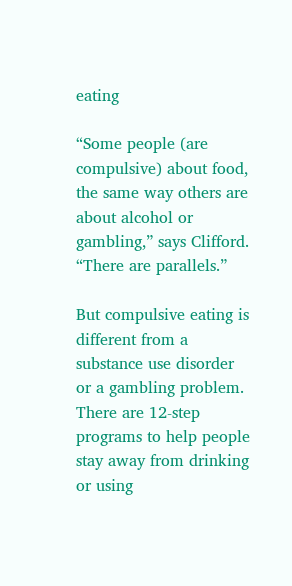eating

“Some people (are compulsive) about food, the same way others are about alcohol or gambling,” says Clifford. “There are parallels.”

But compulsive eating is different from a substance use disorder or a gambling problem. There are 12-step programs to help people stay away from drinking or using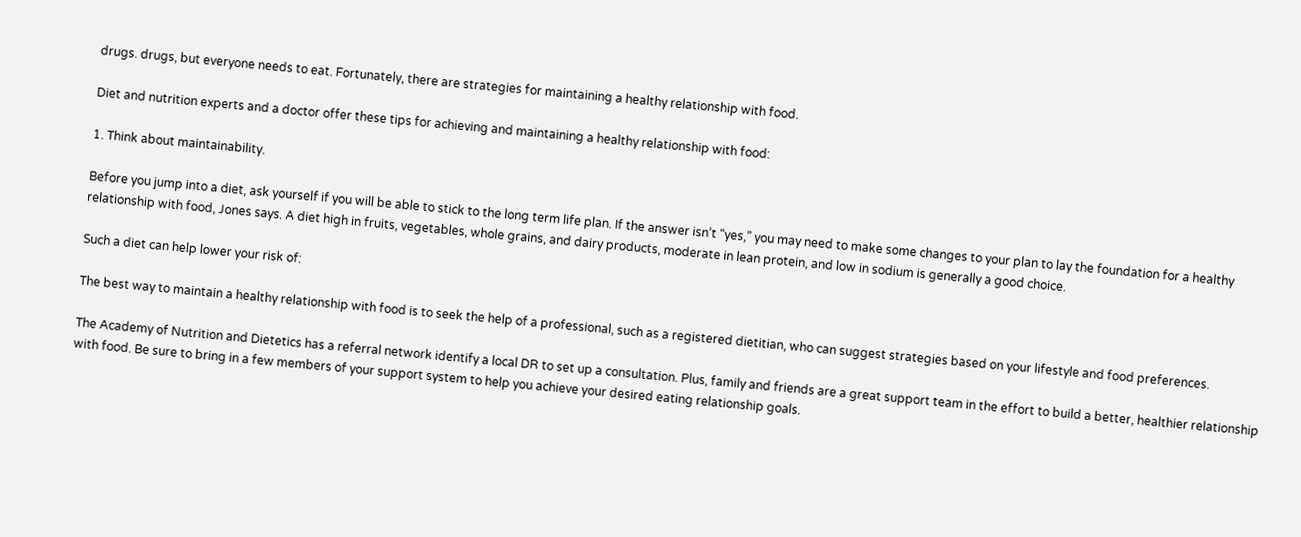drugs. drugs, but everyone needs to eat. Fortunately, there are strategies for maintaining a healthy relationship with food.

Diet and nutrition experts and a doctor offer these tips for achieving and maintaining a healthy relationship with food:

1. Think about maintainability.

Before you jump into a diet, ask yourself if you will be able to stick to the long term life plan. If the answer isn’t “yes,” you may need to make some changes to your plan to lay the foundation for a healthy relationship with food, Jones says. A diet high in fruits, vegetables, whole grains, and dairy products, moderate in lean protein, and low in sodium is generally a good choice.

Such a diet can help lower your risk of:

The best way to maintain a healthy relationship with food is to seek the help of a professional, such as a registered dietitian, who can suggest strategies based on your lifestyle and food preferences.

The Academy of Nutrition and Dietetics has a referral network identify a local DR to set up a consultation. Plus, family and friends are a great support team in the effort to build a better, healthier relationship with food. Be sure to bring in a few members of your support system to help you achieve your desired eating relationship goals.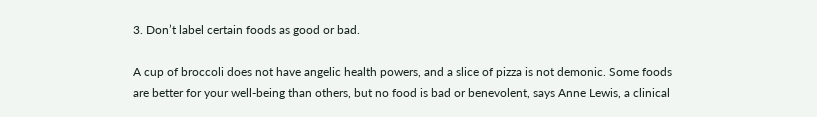3. Don’t label certain foods as good or bad.

A cup of broccoli does not have angelic health powers, and a slice of pizza is not demonic. Some foods are better for your well-being than others, but no food is bad or benevolent, says Anne Lewis, a clinical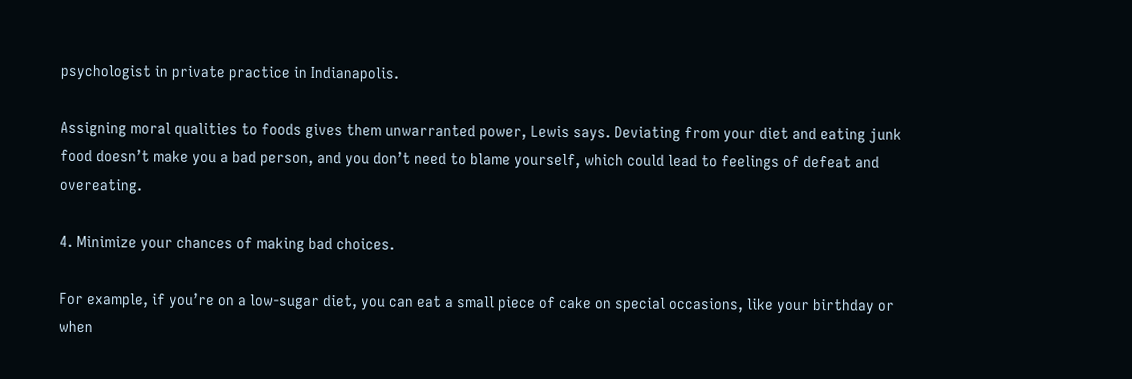psychologist in private practice in Indianapolis.

Assigning moral qualities to foods gives them unwarranted power, Lewis says. Deviating from your diet and eating junk food doesn’t make you a bad person, and you don’t need to blame yourself, which could lead to feelings of defeat and overeating.

4. Minimize your chances of making bad choices.

For example, if you’re on a low-sugar diet, you can eat a small piece of cake on special occasions, like your birthday or when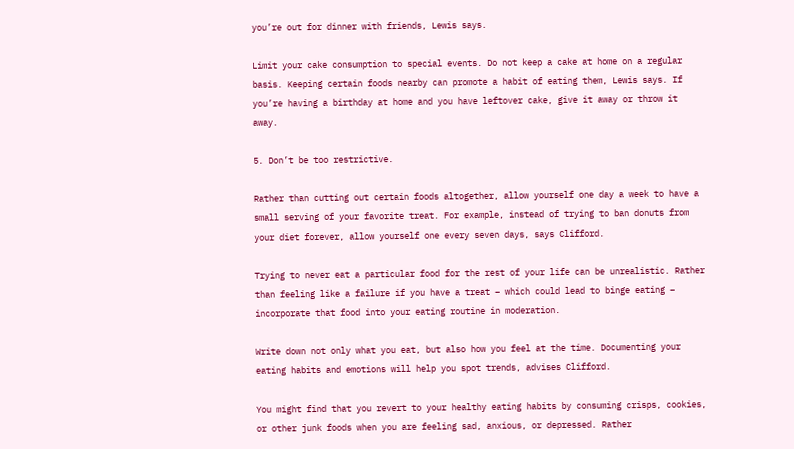you’re out for dinner with friends, Lewis says.

Limit your cake consumption to special events. Do not keep a cake at home on a regular basis. Keeping certain foods nearby can promote a habit of eating them, Lewis says. If you’re having a birthday at home and you have leftover cake, give it away or throw it away.

5. Don’t be too restrictive.

Rather than cutting out certain foods altogether, allow yourself one day a week to have a small serving of your favorite treat. For example, instead of trying to ban donuts from your diet forever, allow yourself one every seven days, says Clifford.

Trying to never eat a particular food for the rest of your life can be unrealistic. Rather than feeling like a failure if you have a treat – which could lead to binge eating – incorporate that food into your eating routine in moderation.

Write down not only what you eat, but also how you feel at the time. Documenting your eating habits and emotions will help you spot trends, advises Clifford.

You might find that you revert to your healthy eating habits by consuming crisps, cookies, or other junk foods when you are feeling sad, anxious, or depressed. Rather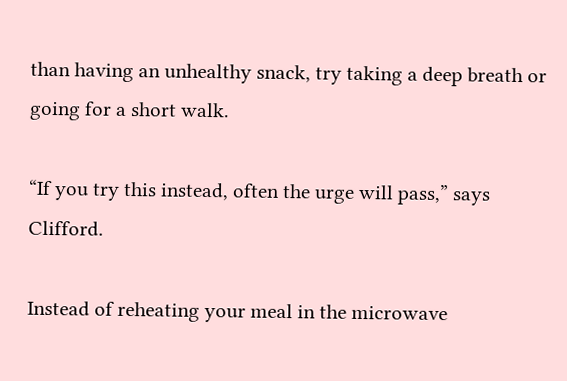than having an unhealthy snack, try taking a deep breath or going for a short walk.

“If you try this instead, often the urge will pass,” says Clifford.

Instead of reheating your meal in the microwave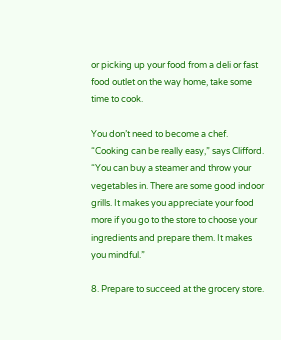or picking up your food from a deli or fast food outlet on the way home, take some time to cook.

You don’t need to become a chef. “Cooking can be really easy,” says Clifford. “You can buy a steamer and throw your vegetables in. There are some good indoor grills. It makes you appreciate your food more if you go to the store to choose your ingredients and prepare them. It makes you mindful.”

8. Prepare to succeed at the grocery store.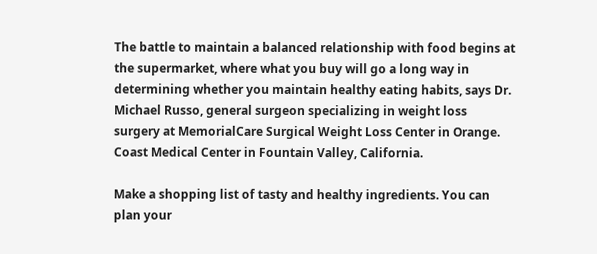The battle to maintain a balanced relationship with food begins at the supermarket, where what you buy will go a long way in determining whether you maintain healthy eating habits, says Dr. Michael Russo, general surgeon specializing in weight loss surgery at MemorialCare Surgical Weight Loss Center in Orange. Coast Medical Center in Fountain Valley, California.

Make a shopping list of tasty and healthy ingredients. You can plan your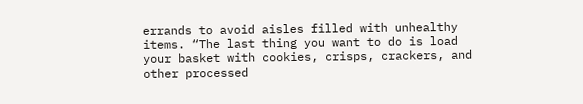errands to avoid aisles filled with unhealthy items. “The last thing you want to do is load your basket with cookies, crisps, crackers, and other processed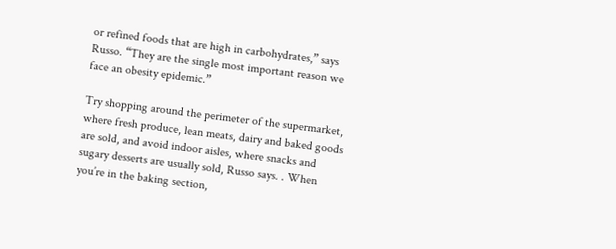or refined foods that are high in carbohydrates,” says Russo. “They are the single most important reason we face an obesity epidemic.”

Try shopping around the perimeter of the supermarket, where fresh produce, lean meats, dairy and baked goods are sold, and avoid indoor aisles, where snacks and sugary desserts are usually sold, Russo says. . When you’re in the baking section,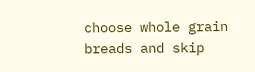choose whole grain breads and skip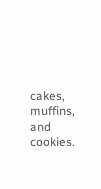cakes, muffins, and cookies.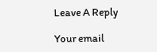Leave A Reply

Your email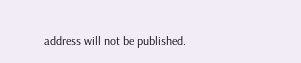address will not be published.